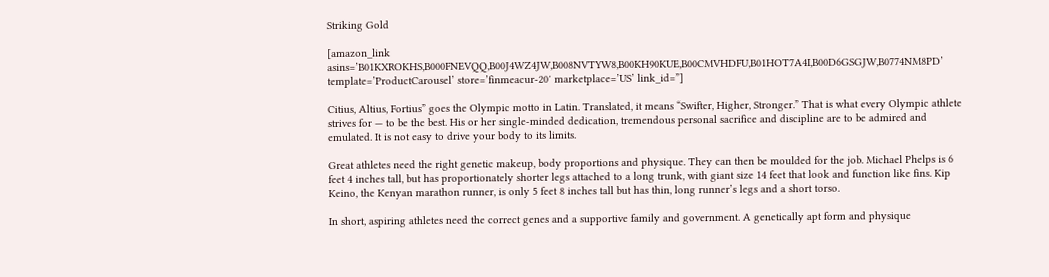Striking Gold

[amazon_link asins=’B01KXROKHS,B000FNEVQQ,B00J4WZ4JW,B008NVTYW8,B00KH90KUE,B00CMVHDFU,B01HOT7A4I,B00D6GSGJW,B0774NM8PD’ template=’ProductCarousel’ store=’finmeacur-20′ marketplace=’US’ link_id=”]

Citius, Altius, Fortius” goes the Olympic motto in Latin. Translated, it means “Swifter, Higher, Stronger.” That is what every Olympic athlete strives for — to be the best. His or her single-minded dedication, tremendous personal sacrifice and discipline are to be admired and emulated. It is not easy to drive your body to its limits.

Great athletes need the right genetic makeup, body proportions and physique. They can then be moulded for the job. Michael Phelps is 6 feet 4 inches tall, but has proportionately shorter legs attached to a long trunk, with giant size 14 feet that look and function like fins. Kip Keino, the Kenyan marathon runner, is only 5 feet 8 inches tall but has thin, long runner’s legs and a short torso.

In short, aspiring athletes need the correct genes and a supportive family and government. A genetically apt form and physique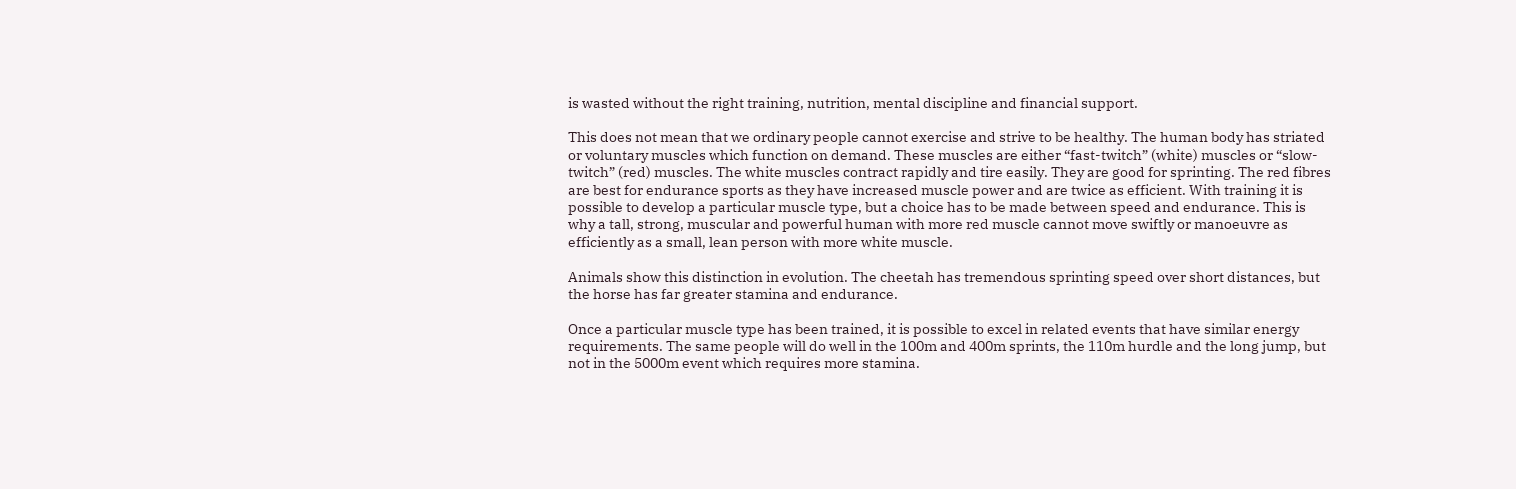is wasted without the right training, nutrition, mental discipline and financial support.

This does not mean that we ordinary people cannot exercise and strive to be healthy. The human body has striated or voluntary muscles which function on demand. These muscles are either “fast-twitch” (white) muscles or “slow-twitch” (red) muscles. The white muscles contract rapidly and tire easily. They are good for sprinting. The red fibres are best for endurance sports as they have increased muscle power and are twice as efficient. With training it is possible to develop a particular muscle type, but a choice has to be made between speed and endurance. This is why a tall, strong, muscular and powerful human with more red muscle cannot move swiftly or manoeuvre as efficiently as a small, lean person with more white muscle.

Animals show this distinction in evolution. The cheetah has tremendous sprinting speed over short distances, but the horse has far greater stamina and endurance.

Once a particular muscle type has been trained, it is possible to excel in related events that have similar energy requirements. The same people will do well in the 100m and 400m sprints, the 110m hurdle and the long jump, but not in the 5000m event which requires more stamina.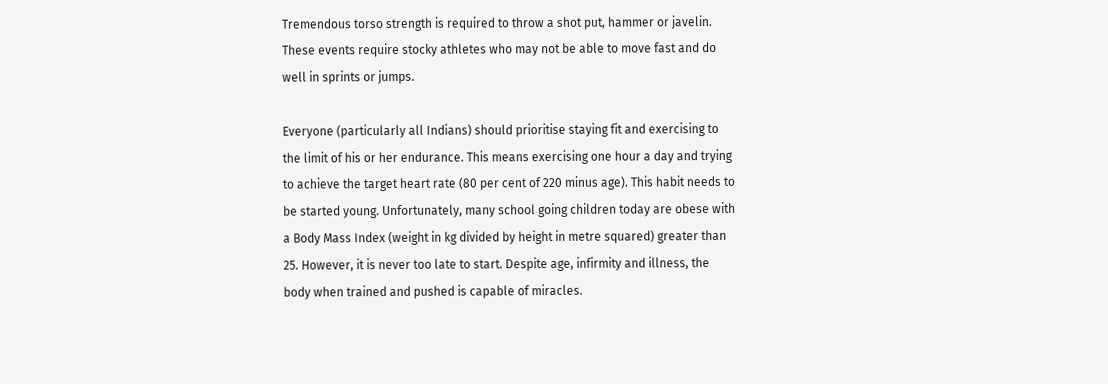Tremendous torso strength is required to throw a shot put, hammer or javelin. These events require stocky athletes who may not be able to move fast and do well in sprints or jumps.

Everyone (particularly all Indians) should prioritise staying fit and exercising to the limit of his or her endurance. This means exercising one hour a day and trying to achieve the target heart rate (80 per cent of 220 minus age). This habit needs to be started young. Unfortunately, many school going children today are obese with a Body Mass Index (weight in kg divided by height in metre squared) greater than 25. However, it is never too late to start. Despite age, infirmity and illness, the body when trained and pushed is capable of miracles.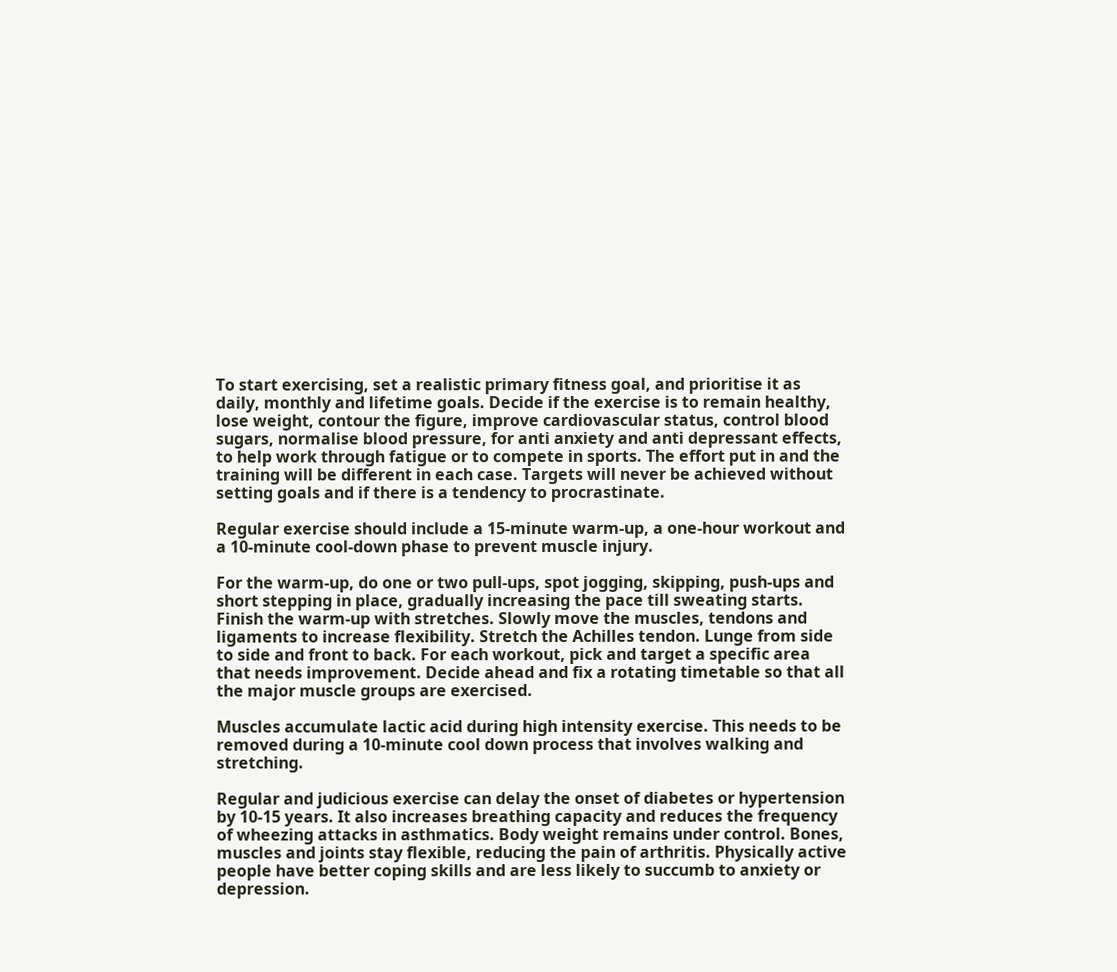To start exercising, set a realistic primary fitness goal, and prioritise it as daily, monthly and lifetime goals. Decide if the exercise is to remain healthy, lose weight, contour the figure, improve cardiovascular status, control blood sugars, normalise blood pressure, for anti anxiety and anti depressant effects, to help work through fatigue or to compete in sports. The effort put in and the training will be different in each case. Targets will never be achieved without setting goals and if there is a tendency to procrastinate.

Regular exercise should include a 15-minute warm-up, a one-hour workout and a 10-minute cool-down phase to prevent muscle injury.

For the warm-up, do one or two pull-ups, spot jogging, skipping, push-ups and short stepping in place, gradually increasing the pace till sweating starts. Finish the warm-up with stretches. Slowly move the muscles, tendons and ligaments to increase flexibility. Stretch the Achilles tendon. Lunge from side to side and front to back. For each workout, pick and target a specific area that needs improvement. Decide ahead and fix a rotating timetable so that all the major muscle groups are exercised.

Muscles accumulate lactic acid during high intensity exercise. This needs to be removed during a 10-minute cool down process that involves walking and stretching.

Regular and judicious exercise can delay the onset of diabetes or hypertension by 10-15 years. It also increases breathing capacity and reduces the frequency of wheezing attacks in asthmatics. Body weight remains under control. Bones, muscles and joints stay flexible, reducing the pain of arthritis. Physically active people have better coping skills and are less likely to succumb to anxiety or depression.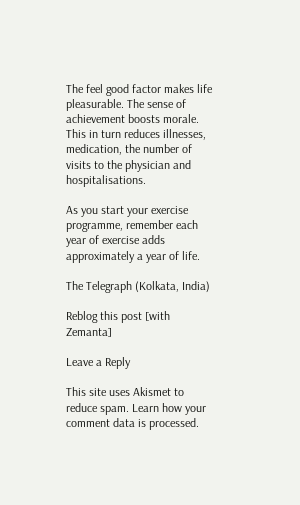The feel good factor makes life pleasurable. The sense of achievement boosts morale. This in turn reduces illnesses, medication, the number of visits to the physician and hospitalisations.

As you start your exercise programme, remember each year of exercise adds approximately a year of life.

The Telegraph (Kolkata, India)

Reblog this post [with Zemanta]

Leave a Reply

This site uses Akismet to reduce spam. Learn how your comment data is processed.